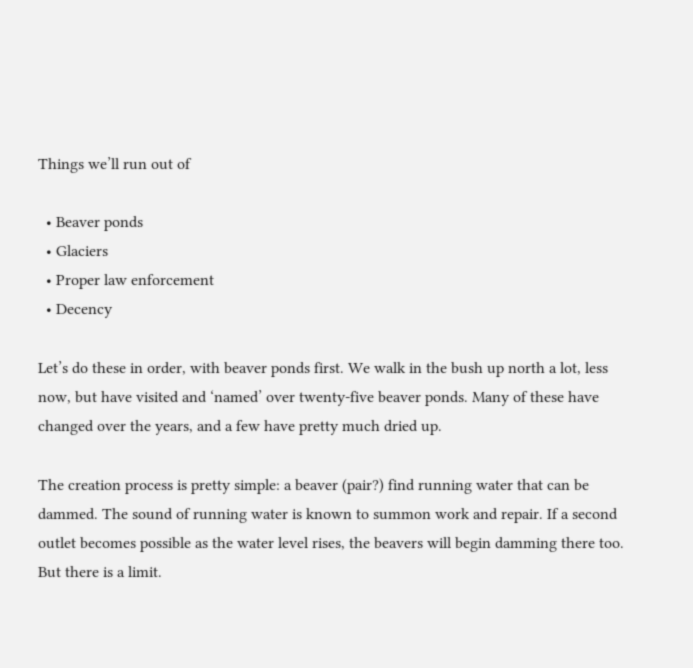Things we’ll run out of

  • Beaver ponds
  • Glaciers
  • Proper law enforcement
  • Decency

Let’s do these in order, with beaver ponds first. We walk in the bush up north a lot, less now, but have visited and ‘named’ over twenty-five beaver ponds. Many of these have changed over the years, and a few have pretty much dried up.

The creation process is pretty simple: a beaver (pair?) find running water that can be dammed. The sound of running water is known to summon work and repair. If a second outlet becomes possible as the water level rises, the beavers will begin damming there too. But there is a limit.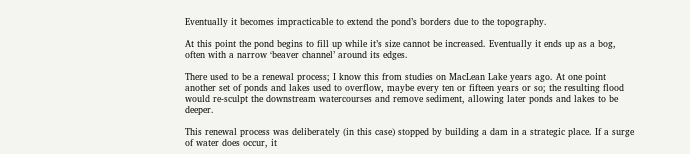Eventually it becomes impracticable to extend the pond’s borders due to the topography.

At this point the pond begins to fill up while it’s size cannot be increased. Eventually it ends up as a bog, often with a narrow ‘beaver channel’ around its edges.

There used to be a renewal process; I know this from studies on MacLean Lake years ago. At one point another set of ponds and lakes used to overflow, maybe every ten or fifteen years or so; the resulting flood would re-sculpt the downstream watercourses and remove sediment, allowing later ponds and lakes to be deeper.

This renewal process was deliberately (in this case) stopped by building a dam in a strategic place. If a surge of water does occur, it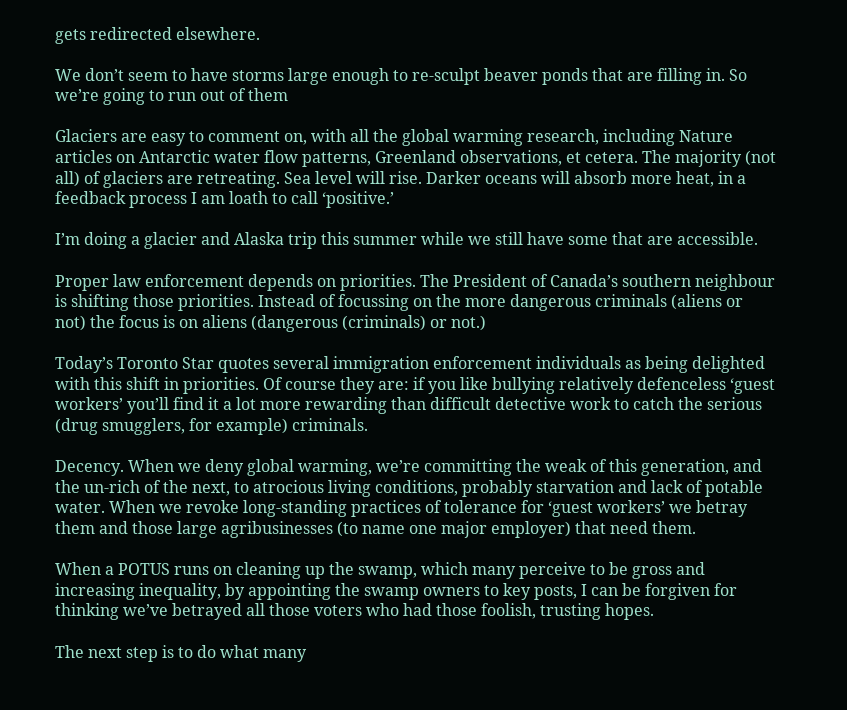gets redirected elsewhere.

We don’t seem to have storms large enough to re-sculpt beaver ponds that are filling in. So we’re going to run out of them

Glaciers are easy to comment on, with all the global warming research, including Nature articles on Antarctic water flow patterns, Greenland observations, et cetera. The majority (not all) of glaciers are retreating. Sea level will rise. Darker oceans will absorb more heat, in a feedback process I am loath to call ‘positive.’

I’m doing a glacier and Alaska trip this summer while we still have some that are accessible.

Proper law enforcement depends on priorities. The President of Canada’s southern neighbour is shifting those priorities. Instead of focussing on the more dangerous criminals (aliens or not) the focus is on aliens (dangerous (criminals) or not.)

Today’s Toronto Star quotes several immigration enforcement individuals as being delighted with this shift in priorities. Of course they are: if you like bullying relatively defenceless ‘guest workers’ you’ll find it a lot more rewarding than difficult detective work to catch the serious (drug smugglers, for example) criminals.

Decency. When we deny global warming, we’re committing the weak of this generation, and the un-rich of the next, to atrocious living conditions, probably starvation and lack of potable water. When we revoke long-standing practices of tolerance for ‘guest workers’ we betray them and those large agribusinesses (to name one major employer) that need them.

When a POTUS runs on cleaning up the swamp, which many perceive to be gross and increasing inequality, by appointing the swamp owners to key posts, I can be forgiven for thinking we’ve betrayed all those voters who had those foolish, trusting hopes.

The next step is to do what many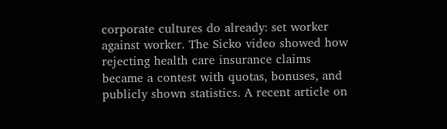corporate cultures do already: set worker against worker. The Sicko video showed how rejecting health care insurance claims became a contest with quotas, bonuses, and publicly shown statistics. A recent article on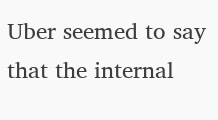Uber seemed to say that the internal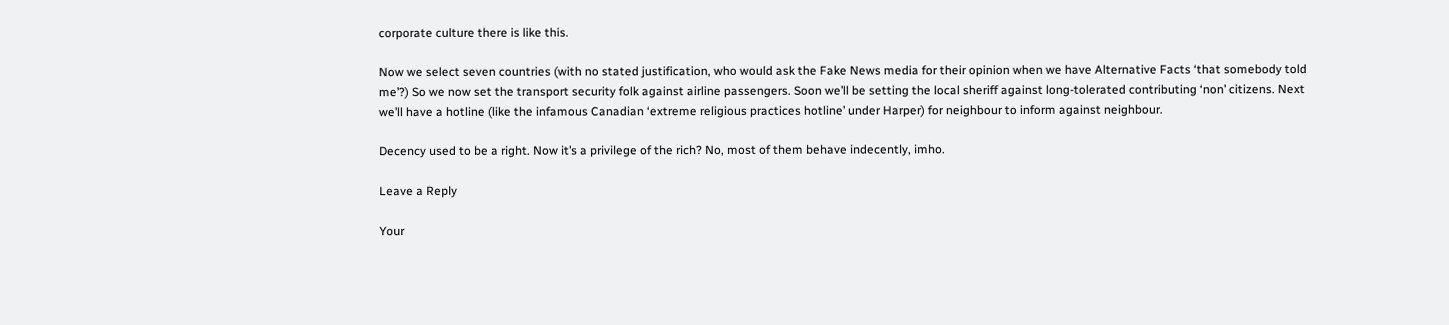corporate culture there is like this.

Now we select seven countries (with no stated justification, who would ask the Fake News media for their opinion when we have Alternative Facts ‘that somebody told me’?) So we now set the transport security folk against airline passengers. Soon we’ll be setting the local sheriff against long-tolerated contributing ‘non’ citizens. Next we’ll have a hotline (like the infamous Canadian ‘extreme religious practices hotline’ under Harper) for neighbour to inform against neighbour.

Decency used to be a right. Now it’s a privilege of the rich? No, most of them behave indecently, imho.

Leave a Reply

Your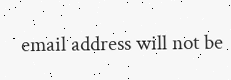email address will not be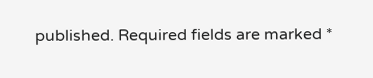published. Required fields are marked *